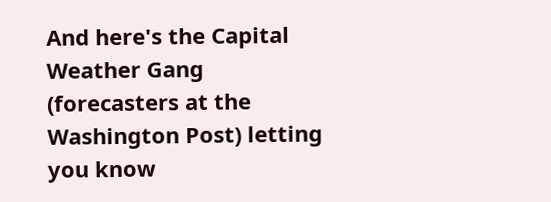And here's the Capital Weather Gang (forecasters at the Washington Post) letting you know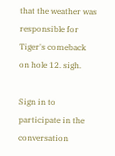that the weather was responsible for Tiger's comeback on hole 12. sigh.

Sign in to participate in the conversation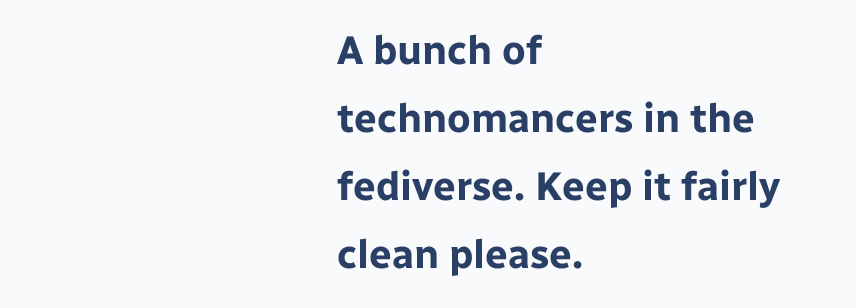A bunch of technomancers in the fediverse. Keep it fairly clean please.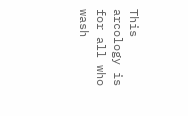This arcology is for all who wash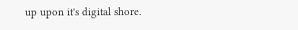up upon it's digital shore.